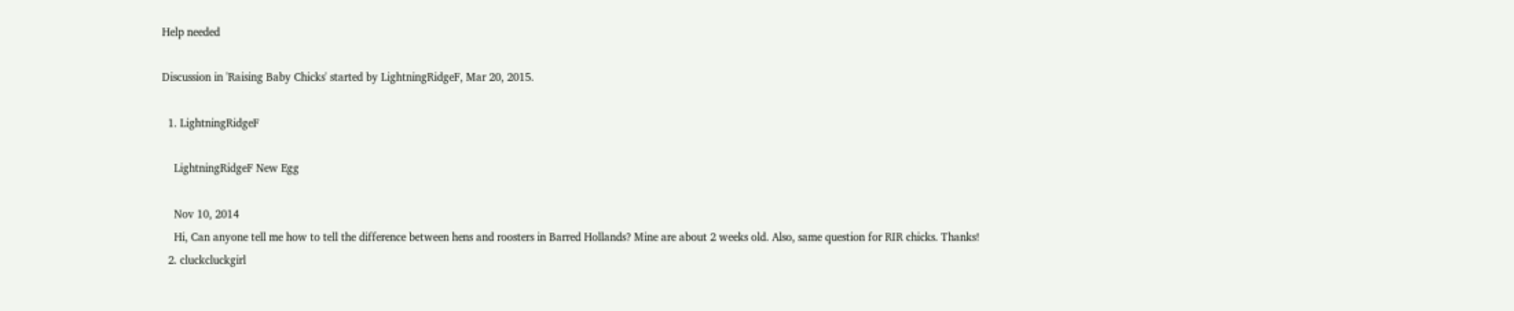Help needed

Discussion in 'Raising Baby Chicks' started by LightningRidgeF, Mar 20, 2015.

  1. LightningRidgeF

    LightningRidgeF New Egg

    Nov 10, 2014
    Hi, Can anyone tell me how to tell the difference between hens and roosters in Barred Hollands? Mine are about 2 weeks old. Also, same question for RIR chicks. Thanks!
  2. cluckcluckgirl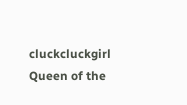cluckcluckgirl Queen of the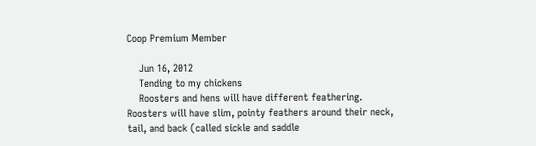Coop Premium Member

    Jun 16, 2012
    Tending to my chickens
    Roosters and hens will have different feathering. Roosters will have slim, pointy feathers around their neck, tail, and back (called sickle and saddle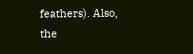feathers). Also, the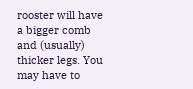rooster will have a bigger comb and (usually) thicker legs. You may have to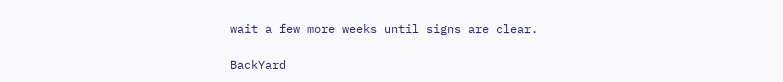wait a few more weeks until signs are clear.

BackYard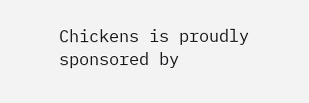Chickens is proudly sponsored by